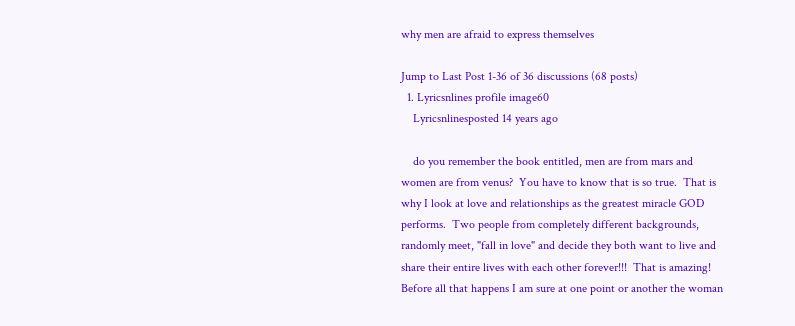why men are afraid to express themselves

Jump to Last Post 1-36 of 36 discussions (68 posts)
  1. Lyricsnlines profile image60
    Lyricsnlinesposted 14 years ago

    do you remember the book entitled, men are from mars and women are from venus?  You have to know that is so true.  That is why I look at love and relationships as the greatest miracle GOD performs.  Two people from completely different backgrounds, randomly meet, "fall in love" and decide they both want to live and share their entire lives with each other forever!!!  That is amazing! Before all that happens I am sure at one point or another the woman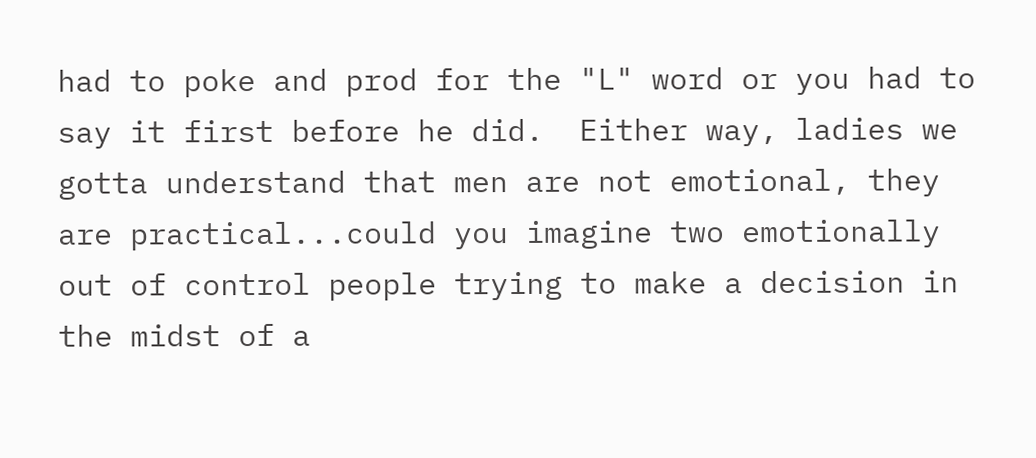had to poke and prod for the "L" word or you had to say it first before he did.  Either way, ladies we gotta understand that men are not emotional, they are practical...could you imagine two emotionally out of control people trying to make a decision in the midst of a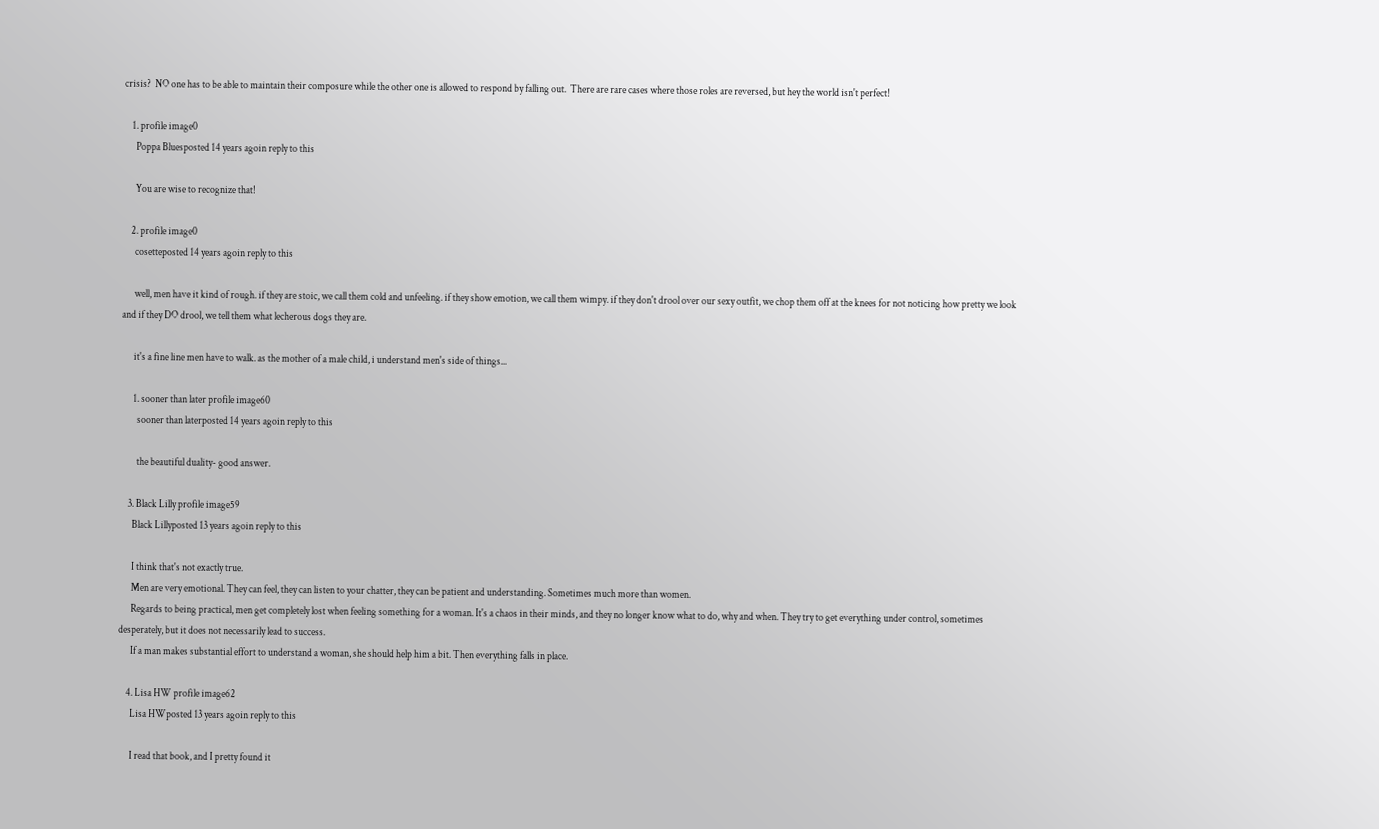crisis?  NO one has to be able to maintain their composure while the other one is allowed to respond by falling out.  There are rare cases where those roles are reversed, but hey the world isn't perfect!

    1. profile image0
      Poppa Bluesposted 14 years agoin reply to this

      You are wise to recognize that!

    2. profile image0
      cosetteposted 14 years agoin reply to this

      well, men have it kind of rough. if they are stoic, we call them cold and unfeeling. if they show emotion, we call them wimpy. if they don't drool over our sexy outfit, we chop them off at the knees for not noticing how pretty we look and if they DO drool, we tell them what lecherous dogs they are.

      it's a fine line men have to walk. as the mother of a male child, i understand men's side of things...

      1. sooner than later profile image60
        sooner than laterposted 14 years agoin reply to this

        the beautiful duality- good answer.

    3. Black Lilly profile image59
      Black Lillyposted 13 years agoin reply to this

      I think that's not exactly true.
      Men are very emotional. They can feel, they can listen to your chatter, they can be patient and understanding. Sometimes much more than women.
      Regards to being practical, men get completely lost when feeling something for a woman. It's a chaos in their minds, and they no longer know what to do, why and when. They try to get everything under control, sometimes desperately, but it does not necessarily lead to success.
      If a man makes substantial effort to understand a woman, she should help him a bit. Then everything falls in place.

    4. Lisa HW profile image62
      Lisa HWposted 13 years agoin reply to this

      I read that book, and I pretty found it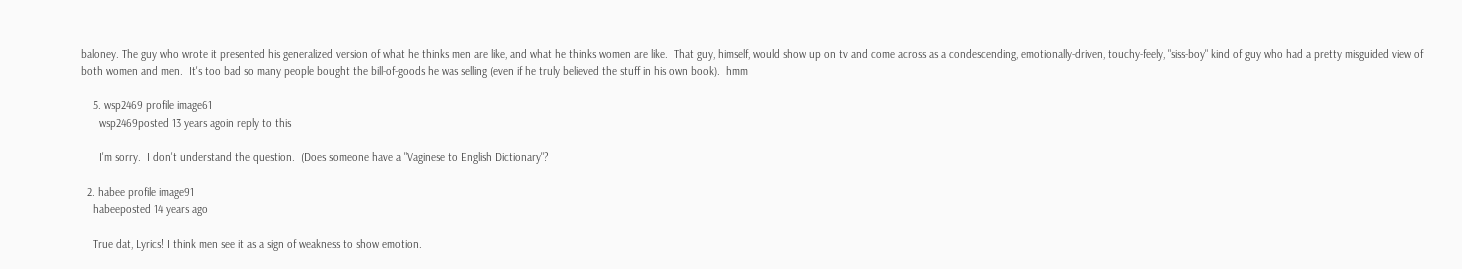baloney. The guy who wrote it presented his generalized version of what he thinks men are like, and what he thinks women are like.  That guy, himself, would show up on tv and come across as a condescending, emotionally-driven, touchy-feely, "siss-boy" kind of guy who had a pretty misguided view of both women and men.  It's too bad so many people bought the bill-of-goods he was selling (even if he truly believed the stuff in his own book).  hmm

    5. wsp2469 profile image61
      wsp2469posted 13 years agoin reply to this

      I'm sorry.  I don't understand the question.  (Does someone have a "Vaginese to English Dictionary"?

  2. habee profile image91
    habeeposted 14 years ago

    True dat, Lyrics! I think men see it as a sign of weakness to show emotion.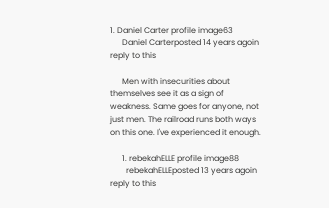1. Daniel Carter profile image63
      Daniel Carterposted 14 years agoin reply to this

      Men with insecurities about themselves see it as a sign of weakness. Same goes for anyone, not just men. The railroad runs both ways on this one. I've experienced it enough.

      1. rebekahELLE profile image88
        rebekahELLEposted 13 years agoin reply to this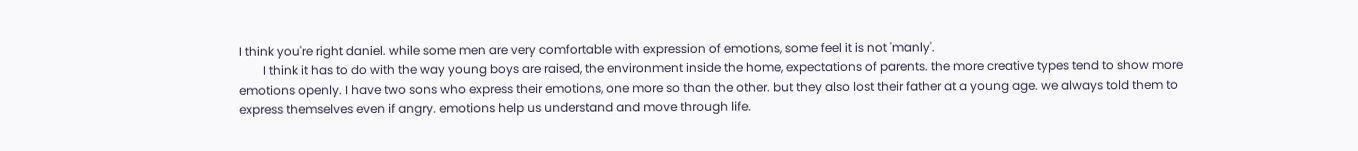I think you're right daniel. while some men are very comfortable with expression of emotions, some feel it is not 'manly'.
        I think it has to do with the way young boys are raised, the environment inside the home, expectations of parents. the more creative types tend to show more emotions openly. I have two sons who express their emotions, one more so than the other. but they also lost their father at a young age. we always told them to express themselves even if angry. emotions help us understand and move through life.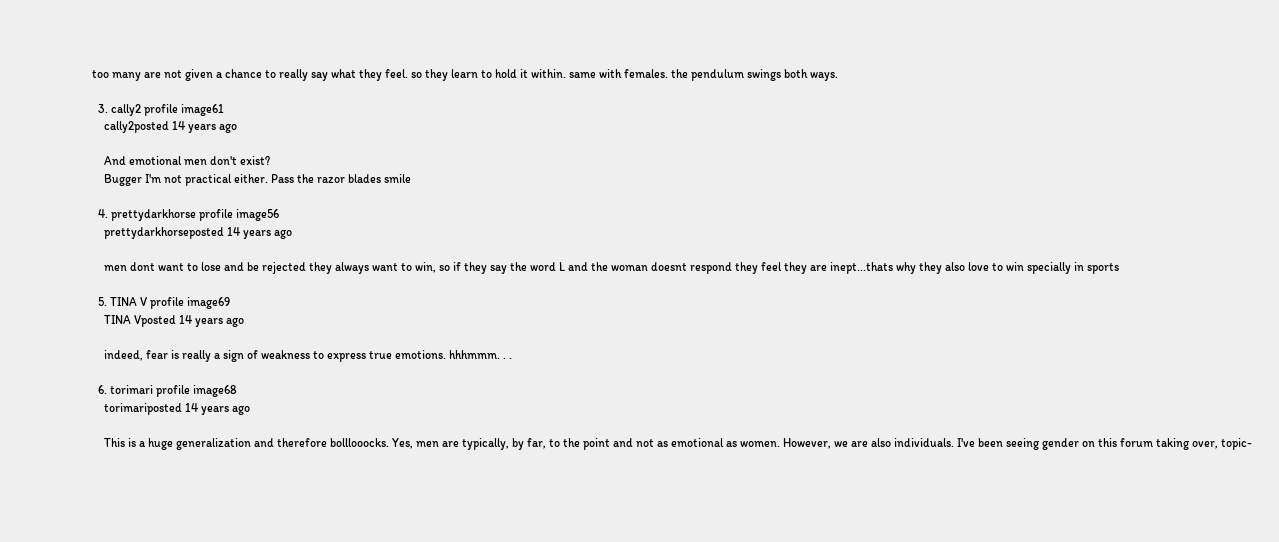too many are not given a chance to really say what they feel. so they learn to hold it within. same with females. the pendulum swings both ways.

  3. cally2 profile image61
    cally2posted 14 years ago

    And emotional men don't exist?
    Bugger I'm not practical either. Pass the razor blades smile

  4. prettydarkhorse profile image56
    prettydarkhorseposted 14 years ago

    men dont want to lose and be rejected they always want to win, so if they say the word L and the woman doesnt respond they feel they are inept...thats why they also love to win specially in sports

  5. TINA V profile image69
    TINA Vposted 14 years ago

    indeed, fear is really a sign of weakness to express true emotions. hhhmmm. . .

  6. torimari profile image68
    torimariposted 14 years ago

    This is a huge generalization and therefore bolllooocks. Yes, men are typically, by far, to the point and not as emotional as women. However, we are also individuals. I've been seeing gender on this forum taking over, topic-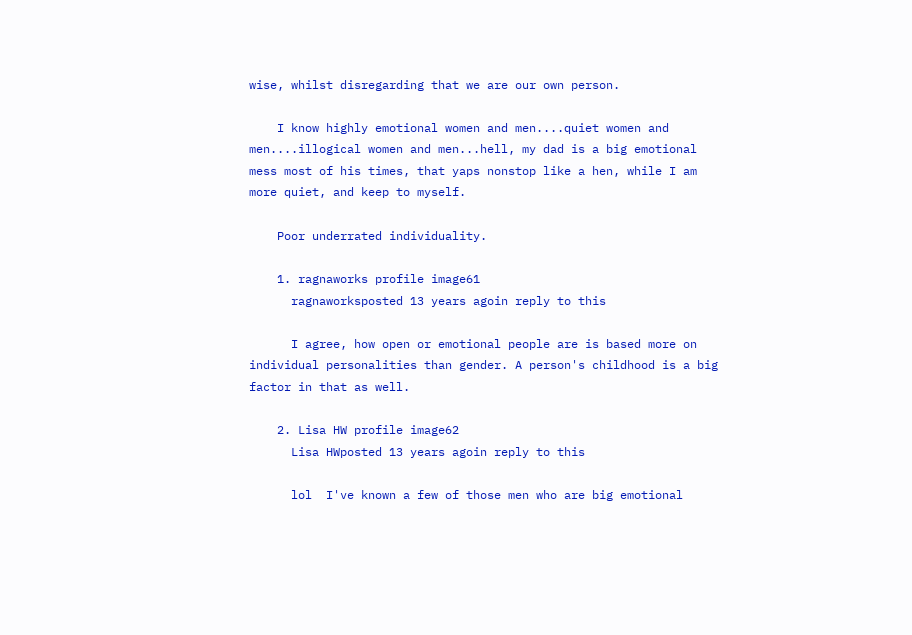wise, whilst disregarding that we are our own person.

    I know highly emotional women and men....quiet women and men....illogical women and men...hell, my dad is a big emotional mess most of his times, that yaps nonstop like a hen, while I am more quiet, and keep to myself.

    Poor underrated individuality.

    1. ragnaworks profile image61
      ragnaworksposted 13 years agoin reply to this

      I agree, how open or emotional people are is based more on individual personalities than gender. A person's childhood is a big factor in that as well.

    2. Lisa HW profile image62
      Lisa HWposted 13 years agoin reply to this

      lol  I've known a few of those men who are big emotional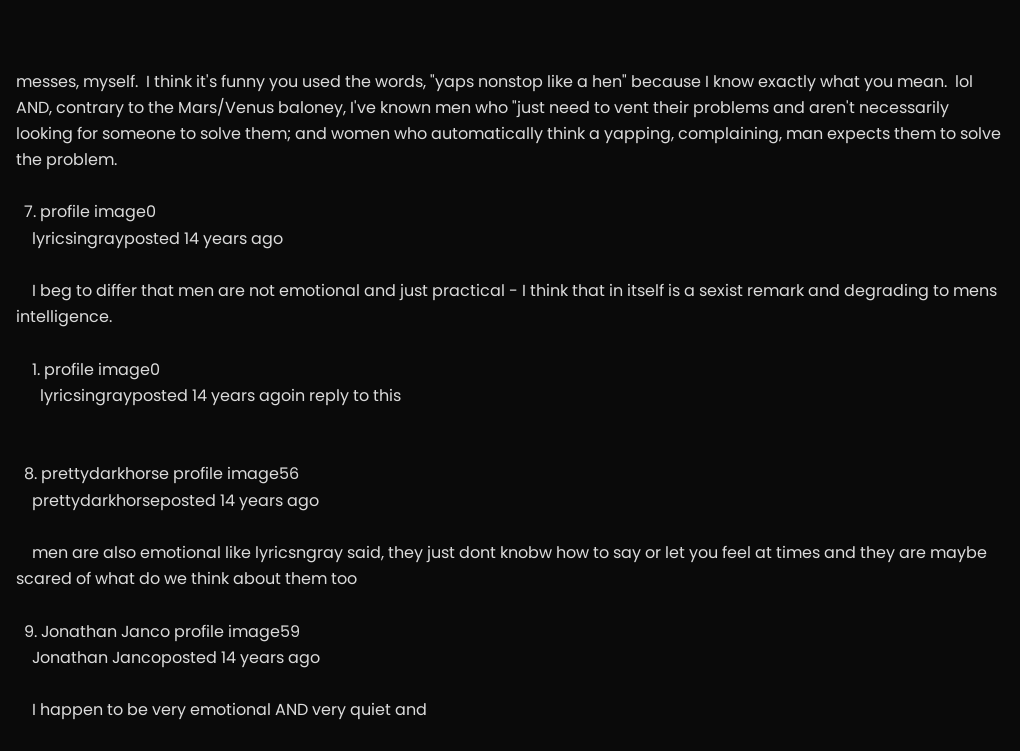messes, myself.  I think it's funny you used the words, "yaps nonstop like a hen" because I know exactly what you mean.  lol  AND, contrary to the Mars/Venus baloney, I've known men who "just need to vent their problems and aren't necessarily looking for someone to solve them; and women who automatically think a yapping, complaining, man expects them to solve the problem.

  7. profile image0
    lyricsingrayposted 14 years ago

    I beg to differ that men are not emotional and just practical - I think that in itself is a sexist remark and degrading to mens intelligence.

    1. profile image0
      lyricsingrayposted 14 years agoin reply to this


  8. prettydarkhorse profile image56
    prettydarkhorseposted 14 years ago

    men are also emotional like lyricsngray said, they just dont knobw how to say or let you feel at times and they are maybe scared of what do we think about them too

  9. Jonathan Janco profile image59
    Jonathan Jancoposted 14 years ago

    I happen to be very emotional AND very quiet and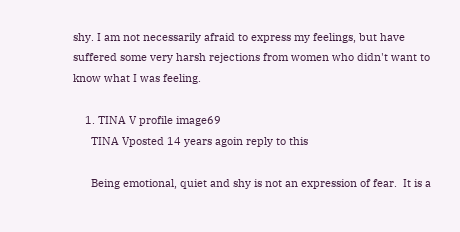shy. I am not necessarily afraid to express my feelings, but have suffered some very harsh rejections from women who didn't want to know what I was feeling.

    1. TINA V profile image69
      TINA Vposted 14 years agoin reply to this

      Being emotional, quiet and shy is not an expression of fear.  It is a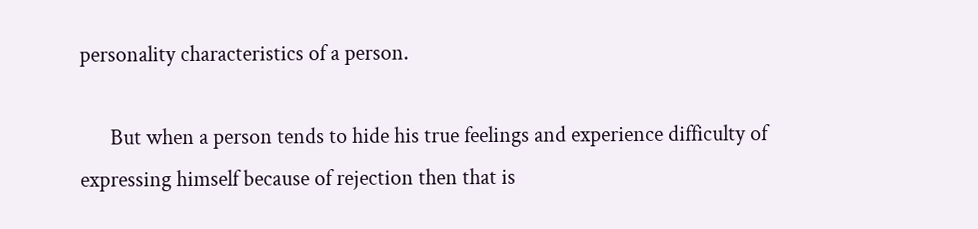personality characteristics of a person.

      But when a person tends to hide his true feelings and experience difficulty of expressing himself because of rejection then that is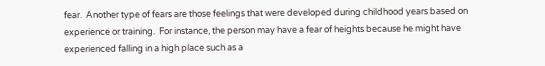fear.  Another type of fears are those feelings that were developed during childhood years based on experience or training.  For instance, the person may have a fear of heights because he might have experienced falling in a high place such as a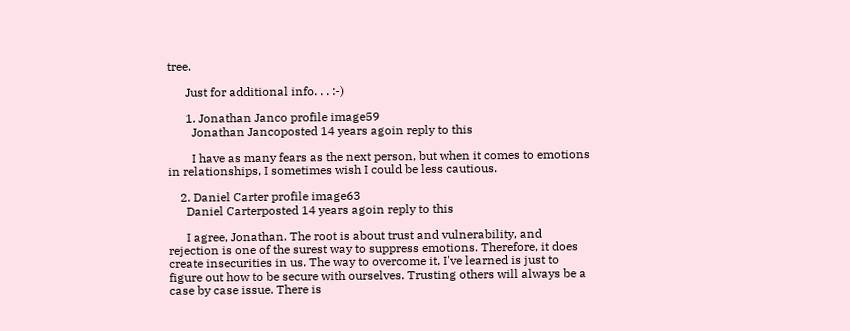tree.

      Just for additional info. . . :-)

      1. Jonathan Janco profile image59
        Jonathan Jancoposted 14 years agoin reply to this

        I have as many fears as the next person, but when it comes to emotions in relationships, I sometimes wish I could be less cautious.

    2. Daniel Carter profile image63
      Daniel Carterposted 14 years agoin reply to this

      I agree, Jonathan. The root is about trust and vulnerability, and rejection is one of the surest way to suppress emotions. Therefore, it does create insecurities in us. The way to overcome it, I've learned is just to figure out how to be secure with ourselves. Trusting others will always be a case by case issue. There is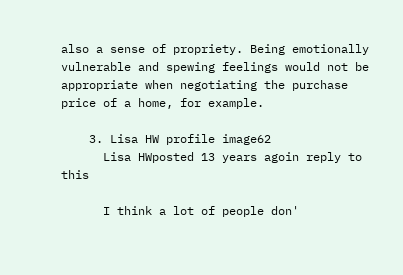also a sense of propriety. Being emotionally vulnerable and spewing feelings would not be appropriate when negotiating the purchase price of a home, for example.

    3. Lisa HW profile image62
      Lisa HWposted 13 years agoin reply to this

      I think a lot of people don'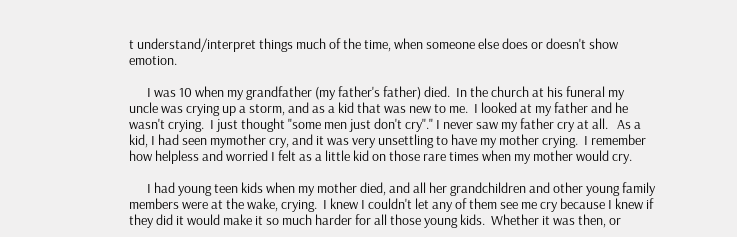t understand/interpret things much of the time, when someone else does or doesn't show emotion.

      I was 10 when my grandfather (my father's father) died.  In the church at his funeral my uncle was crying up a storm, and as a kid that was new to me.  I looked at my father and he wasn't crying.  I just thought "some men just don't cry"." I never saw my father cry at all.   As a kid, I had seen mymother cry, and it was very unsettling to have my mother crying.  I remember how helpless and worried I felt as a little kid on those rare times when my mother would cry.

      I had young teen kids when my mother died, and all her grandchildren and other young family members were at the wake, crying.  I knew I couldn't let any of them see me cry because I knew if they did it would make it so much harder for all those young kids.  Whether it was then, or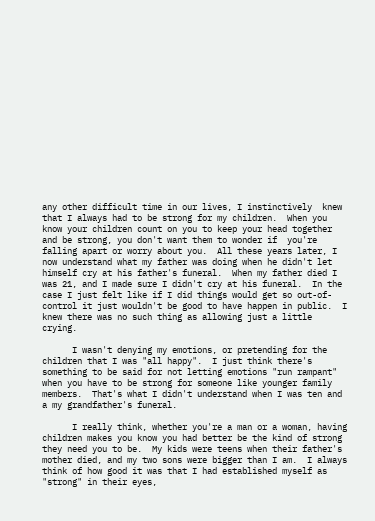any other difficult time in our lives, I instinctively  knew that I always had to be strong for my children.  When you know your children count on you to keep your head together and be strong, you don't want them to wonder if  you're falling apart or worry about you.  All these years later, I now understand what my father was doing when he didn't let himself cry at his father's funeral.  When my father died I was 21, and I made sure I didn't cry at his funeral.  In the case I just felt like if I did things would get so out-of-control it just wouldn't be good to have happen in public.  I knew there was no such thing as allowing just a little crying.

      I wasn't denying my emotions, or pretending for the children that I was "all happy".  I just think there's something to be said for not letting emotions "run rampant" when you have to be strong for someone like younger family members.  That's what I didn't understand when I was ten and a my grandfather's funeral.

      I really think, whether you're a man or a woman, having children makes you know you had better be the kind of strong they need you to be.  My kids were teens when their father's mother died, and my two sons were bigger than I am.  I always think of how good it was that I had established myself as "strong" in their eyes,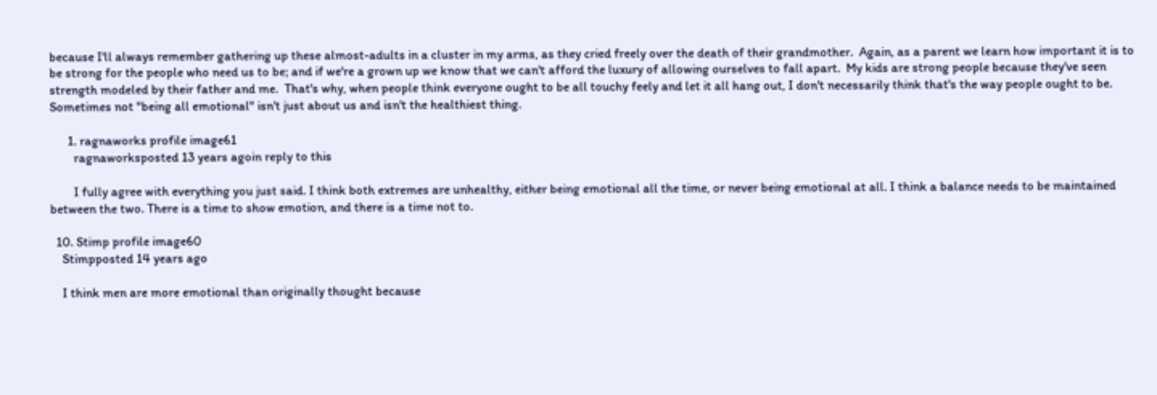because I'll always remember gathering up these almost-adults in a cluster in my arms, as they cried freely over the death of their grandmother.  Again, as a parent we learn how important it is to be strong for the people who need us to be; and if we're a grown up we know that we can't afford the luxury of allowing ourselves to fall apart.  My kids are strong people because they've seen strength modeled by their father and me.  That's why, when people think everyone ought to be all touchy feely and let it all hang out, I don't necessarily think that's the way people ought to be.  Sometimes not "being all emotional" isn't just about us and isn't the healthiest thing.

      1. ragnaworks profile image61
        ragnaworksposted 13 years agoin reply to this

        I fully agree with everything you just said. I think both extremes are unhealthy, either being emotional all the time, or never being emotional at all. I think a balance needs to be maintained between the two. There is a time to show emotion, and there is a time not to.

  10. Stimp profile image60
    Stimpposted 14 years ago

    I think men are more emotional than originally thought because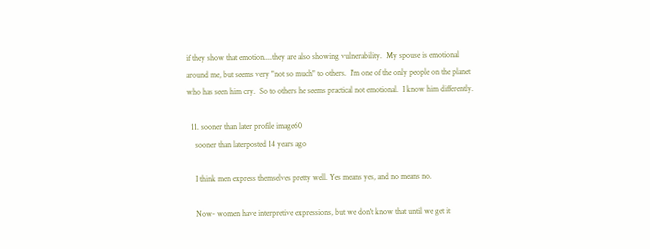if they show that emotion....they are also showing vulnerability.  My spouse is emotional around me, but seems very "not so much" to others.  I'm one of the only people on the planet who has seen him cry.  So to others he seems practical not emotional.  I know him differently.

  11. sooner than later profile image60
    sooner than laterposted 14 years ago

    I think men express themselves pretty well. Yes means yes, and no means no.

    Now- women have interpretive expressions, but we don't know that until we get it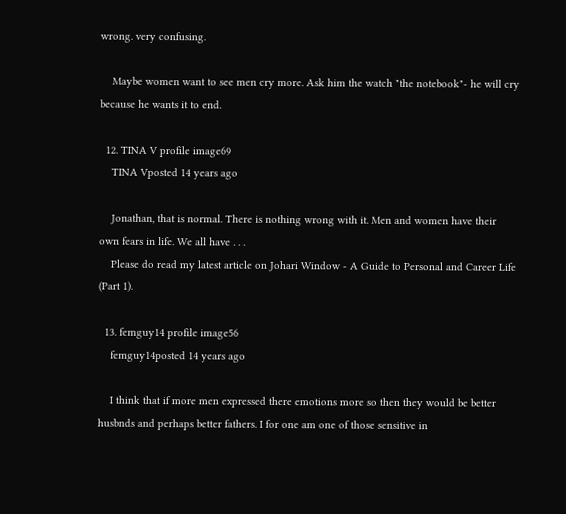wrong. very confusing.

    Maybe women want to see men cry more. Ask him the watch "the notebook"- he will cry because he wants it to end.

  12. TINA V profile image69
    TINA Vposted 14 years ago

    Jonathan, that is normal. There is nothing wrong with it. Men and women have their own fears in life. We all have . . .
    Please do read my latest article on Johari Window - A Guide to Personal and Career Life (Part 1).

  13. femguy14 profile image56
    femguy14posted 14 years ago

    I think that if more men expressed there emotions more so then they would be better husbnds and perhaps better fathers. I for one am one of those sensitive in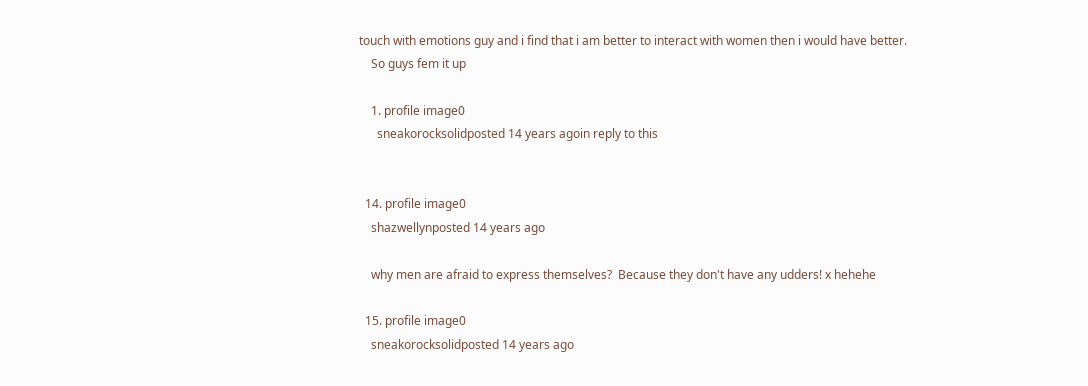touch with emotions guy and i find that i am better to interact with women then i would have better.
    So guys fem it up

    1. profile image0
      sneakorocksolidposted 14 years agoin reply to this


  14. profile image0
    shazwellynposted 14 years ago

    why men are afraid to express themselves?  Because they don't have any udders! x hehehe

  15. profile image0
    sneakorocksolidposted 14 years ago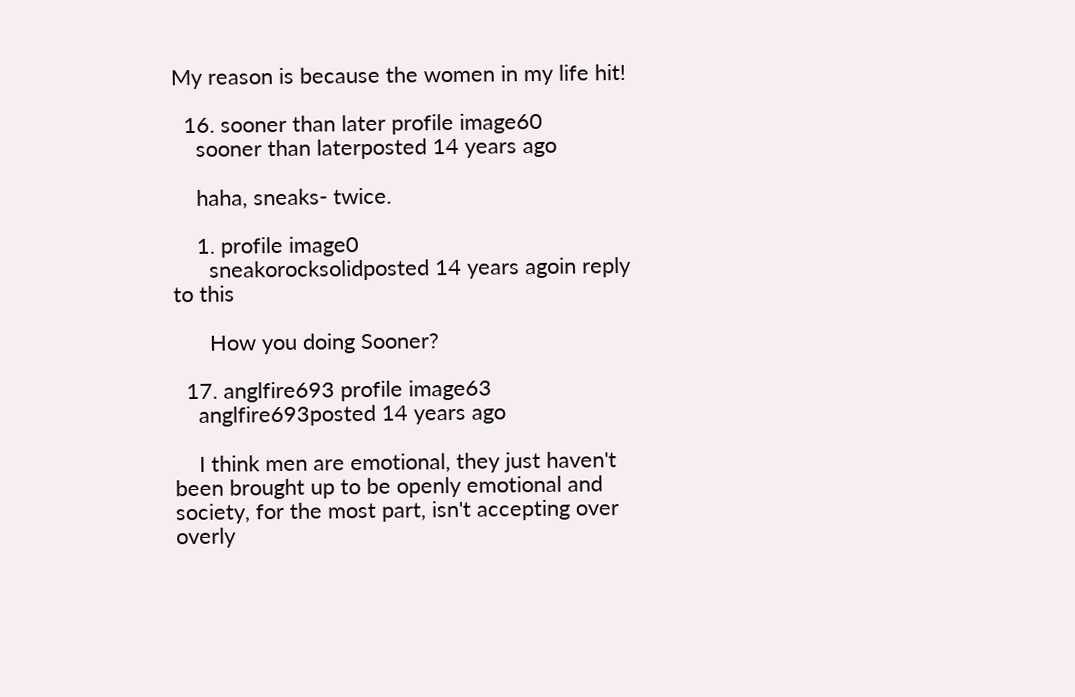My reason is because the women in my life hit!

  16. sooner than later profile image60
    sooner than laterposted 14 years ago

    haha, sneaks- twice.

    1. profile image0
      sneakorocksolidposted 14 years agoin reply to this

      How you doing Sooner?

  17. anglfire693 profile image63
    anglfire693posted 14 years ago

    I think men are emotional, they just haven't been brought up to be openly emotional and society, for the most part, isn't accepting over overly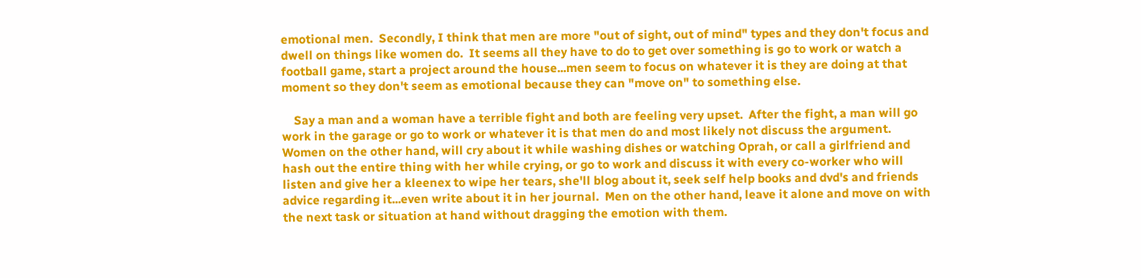emotional men.  Secondly, I think that men are more "out of sight, out of mind" types and they don't focus and dwell on things like women do.  It seems all they have to do to get over something is go to work or watch a football game, start a project around the house...men seem to focus on whatever it is they are doing at that moment so they don't seem as emotional because they can "move on" to something else.

    Say a man and a woman have a terrible fight and both are feeling very upset.  After the fight, a man will go work in the garage or go to work or whatever it is that men do and most likely not discuss the argument.  Women on the other hand, will cry about it while washing dishes or watching Oprah, or call a girlfriend and hash out the entire thing with her while crying, or go to work and discuss it with every co-worker who will listen and give her a kleenex to wipe her tears, she'll blog about it, seek self help books and dvd's and friends advice regarding it...even write about it in her journal.  Men on the other hand, leave it alone and move on with the next task or situation at hand without dragging the emotion with them.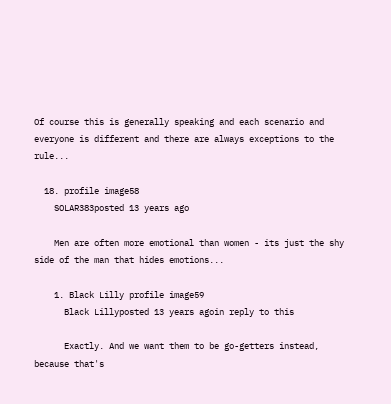Of course this is generally speaking and each scenario and everyone is different and there are always exceptions to the rule...

  18. profile image58
    SOLAR383posted 13 years ago

    Men are often more emotional than women - its just the shy side of the man that hides emotions...

    1. Black Lilly profile image59
      Black Lillyposted 13 years agoin reply to this

      Exactly. And we want them to be go-getters instead, because that's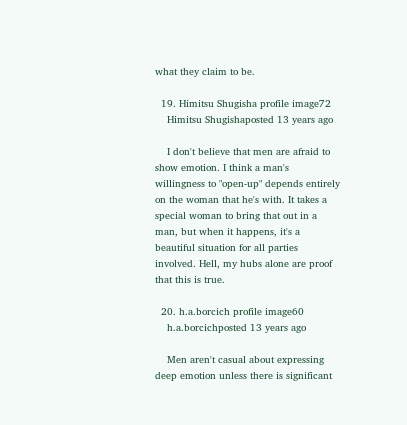what they claim to be.

  19. Himitsu Shugisha profile image72
    Himitsu Shugishaposted 13 years ago

    I don't believe that men are afraid to show emotion. I think a man's willingness to "open-up" depends entirely on the woman that he's with. It takes a special woman to bring that out in a man, but when it happens, it's a beautiful situation for all parties involved. Hell, my hubs alone are proof that this is true.

  20. h.a.borcich profile image60
    h.a.borcichposted 13 years ago

    Men aren't casual about expressing deep emotion unless there is significant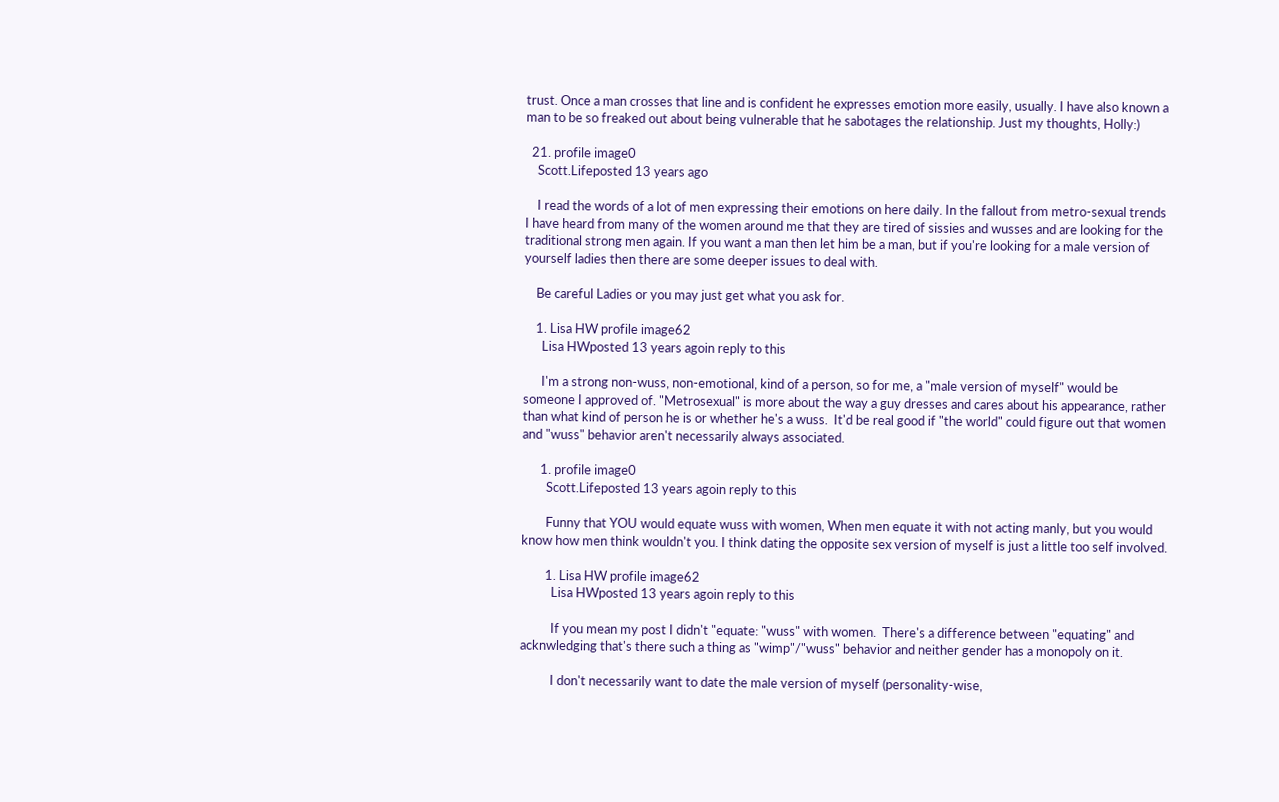trust. Once a man crosses that line and is confident he expresses emotion more easily, usually. I have also known a man to be so freaked out about being vulnerable that he sabotages the relationship. Just my thoughts, Holly:)

  21. profile image0
    Scott.Lifeposted 13 years ago

    I read the words of a lot of men expressing their emotions on here daily. In the fallout from metro-sexual trends I have heard from many of the women around me that they are tired of sissies and wusses and are looking for the traditional strong men again. If you want a man then let him be a man, but if you're looking for a male version of yourself ladies then there are some deeper issues to deal with.

    Be careful Ladies or you may just get what you ask for.

    1. Lisa HW profile image62
      Lisa HWposted 13 years agoin reply to this

      I'm a strong non-wuss, non-emotional, kind of a person, so for me, a "male version of myself" would be someone I approved of. "Metrosexual" is more about the way a guy dresses and cares about his appearance, rather than what kind of person he is or whether he's a wuss.  It'd be real good if "the world" could figure out that women and "wuss" behavior aren't necessarily always associated.

      1. profile image0
        Scott.Lifeposted 13 years agoin reply to this

        Funny that YOU would equate wuss with women, When men equate it with not acting manly, but you would know how men think wouldn't you. I think dating the opposite sex version of myself is just a little too self involved.

        1. Lisa HW profile image62
          Lisa HWposted 13 years agoin reply to this

          If you mean my post I didn't "equate: "wuss" with women.  There's a difference between "equating" and acknwledging that's there such a thing as "wimp"/"wuss" behavior and neither gender has a monopoly on it.

          I don't necessarily want to date the male version of myself (personality-wise,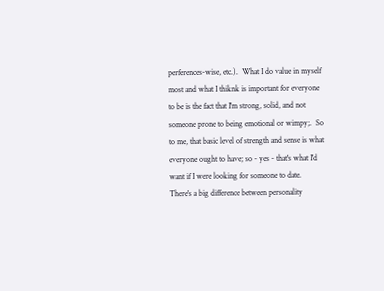perferences-wise, etc.).  What I do value in myself most and what I thiknk is important for everyone to be is the fact that I'm strong, solid, and not someone prone to being emotional or wimpy;.  So to me, that basic level of strength and sense is what everyone ought to have; so - yes - that's what I'd want if I were looking for someone to date.   There's a big difference between personality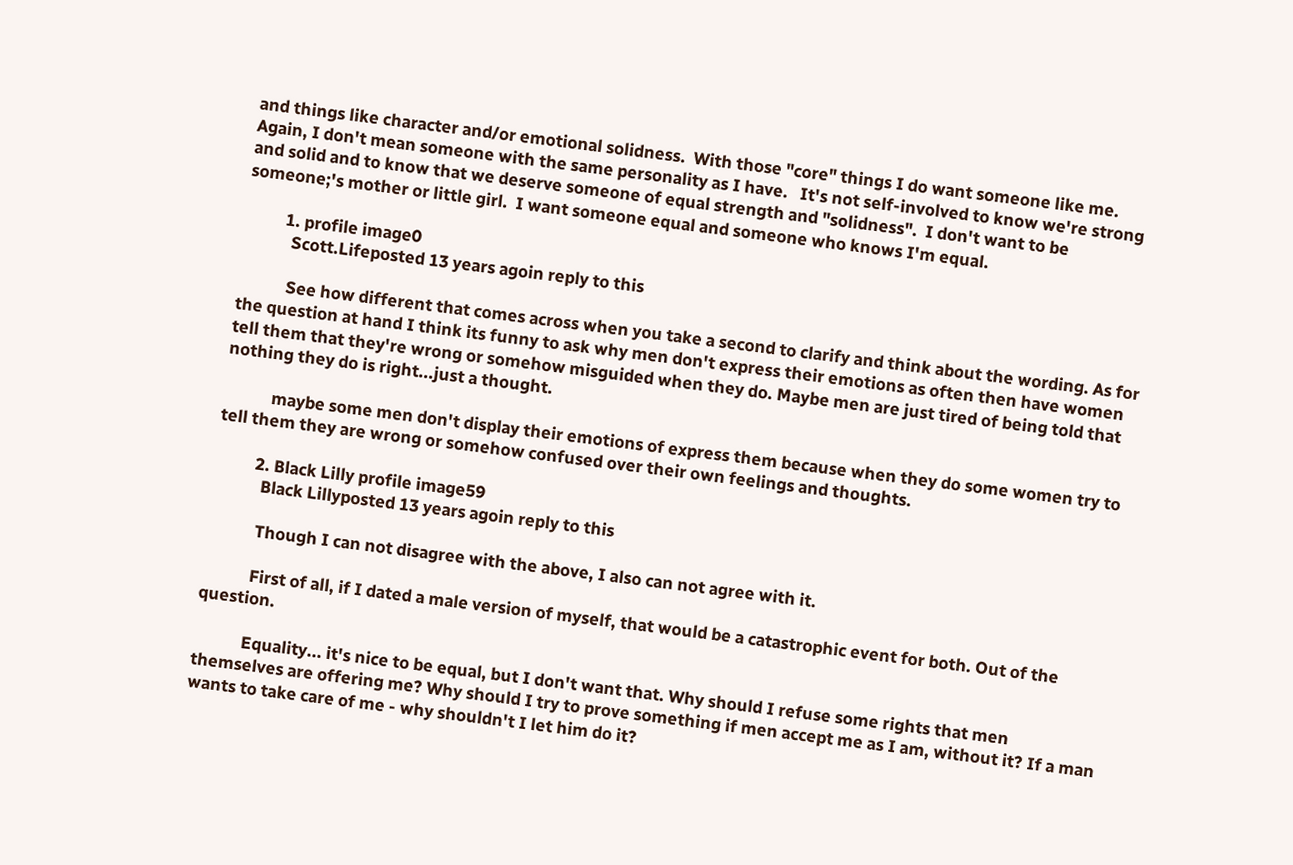and things like character and/or emotional solidness.  With those "core" things I do want someone like me.  Again, I don't mean someone with the same personality as I have.   It's not self-involved to know we're strong and solid and to know that we deserve someone of equal strength and "solidness".  I don't want to be someone;'s mother or little girl.  I want someone equal and someone who knows I'm equal.

          1. profile image0
            Scott.Lifeposted 13 years agoin reply to this

            See how different that comes across when you take a second to clarify and think about the wording. As for the question at hand I think its funny to ask why men don't express their emotions as often then have women tell them that they're wrong or somehow misguided when they do. Maybe men are just tired of being told that nothing they do is right...just a thought.

            maybe some men don't display their emotions of express them because when they do some women try to tell them they are wrong or somehow confused over their own feelings and thoughts.

          2. Black Lilly profile image59
            Black Lillyposted 13 years agoin reply to this

            Though I can not disagree with the above, I also can not agree with it.

            First of all, if I dated a male version of myself, that would be a catastrophic event for both. Out of the question.

            Equality... it's nice to be equal, but I don't want that. Why should I refuse some rights that men themselves are offering me? Why should I try to prove something if men accept me as I am, without it? If a man wants to take care of me - why shouldn't I let him do it?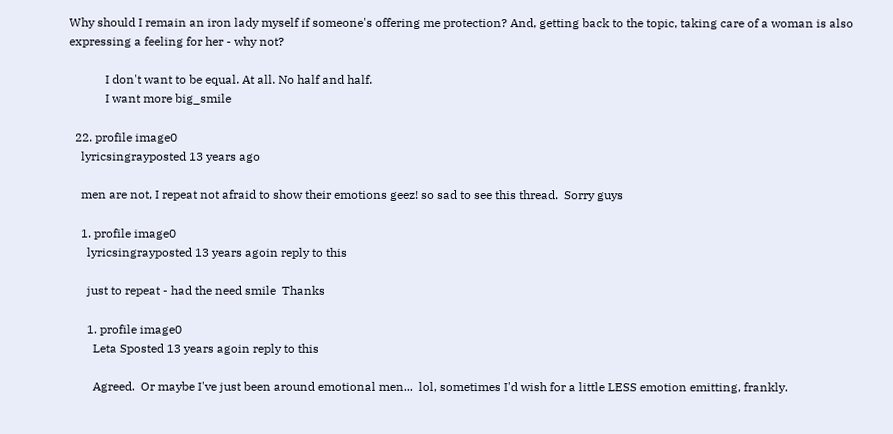Why should I remain an iron lady myself if someone's offering me protection? And, getting back to the topic, taking care of a woman is also expressing a feeling for her - why not?

            I don't want to be equal. At all. No half and half.
            I want more big_smile

  22. profile image0
    lyricsingrayposted 13 years ago

    men are not, I repeat not afraid to show their emotions geez! so sad to see this thread.  Sorry guys

    1. profile image0
      lyricsingrayposted 13 years agoin reply to this

      just to repeat - had the need smile  Thanks

      1. profile image0
        Leta Sposted 13 years agoin reply to this

        Agreed.  Or maybe I've just been around emotional men...  lol, sometimes I'd wish for a little LESS emotion emitting, frankly.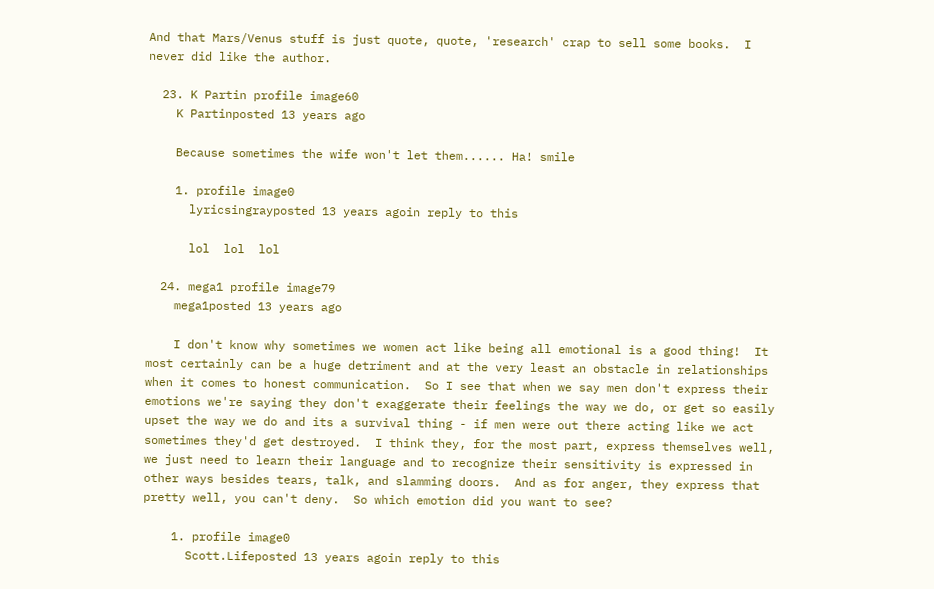And that Mars/Venus stuff is just quote, quote, 'research' crap to sell some books.  I never did like the author.

  23. K Partin profile image60
    K Partinposted 13 years ago

    Because sometimes the wife won't let them...... Ha! smile

    1. profile image0
      lyricsingrayposted 13 years agoin reply to this

      lol  lol  lol

  24. mega1 profile image79
    mega1posted 13 years ago

    I don't know why sometimes we women act like being all emotional is a good thing!  It most certainly can be a huge detriment and at the very least an obstacle in relationships when it comes to honest communication.  So I see that when we say men don't express their emotions we're saying they don't exaggerate their feelings the way we do, or get so easily upset the way we do and its a survival thing - if men were out there acting like we act sometimes they'd get destroyed.  I think they, for the most part, express themselves well, we just need to learn their language and to recognize their sensitivity is expressed in other ways besides tears, talk, and slamming doors.  And as for anger, they express that pretty well, you can't deny.  So which emotion did you want to see?

    1. profile image0
      Scott.Lifeposted 13 years agoin reply to this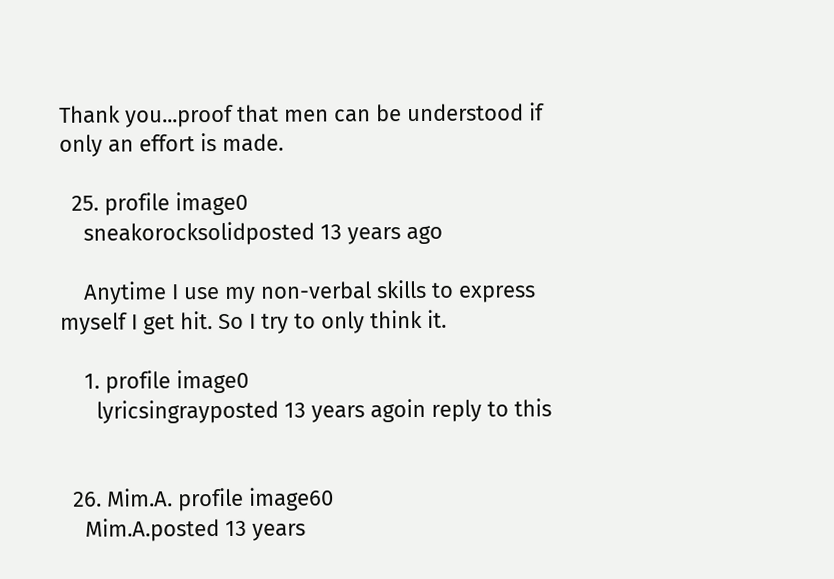Thank you...proof that men can be understood if only an effort is made.

  25. profile image0
    sneakorocksolidposted 13 years ago

    Anytime I use my non-verbal skills to express myself I get hit. So I try to only think it.

    1. profile image0
      lyricsingrayposted 13 years agoin reply to this


  26. Mim.A. profile image60
    Mim.A.posted 13 years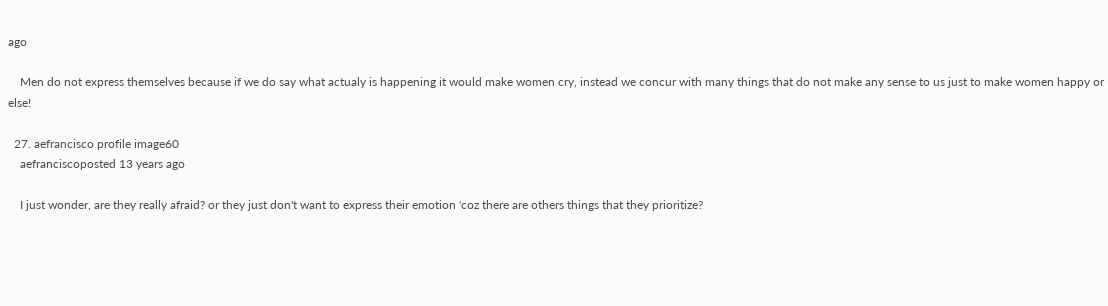ago

    Men do not express themselves because if we do say what actualy is happening it would make women cry, instead we concur with many things that do not make any sense to us just to make women happy or else!

  27. aefrancisco profile image60
    aefranciscoposted 13 years ago

    I just wonder, are they really afraid? or they just don't want to express their emotion 'coz there are others things that they prioritize?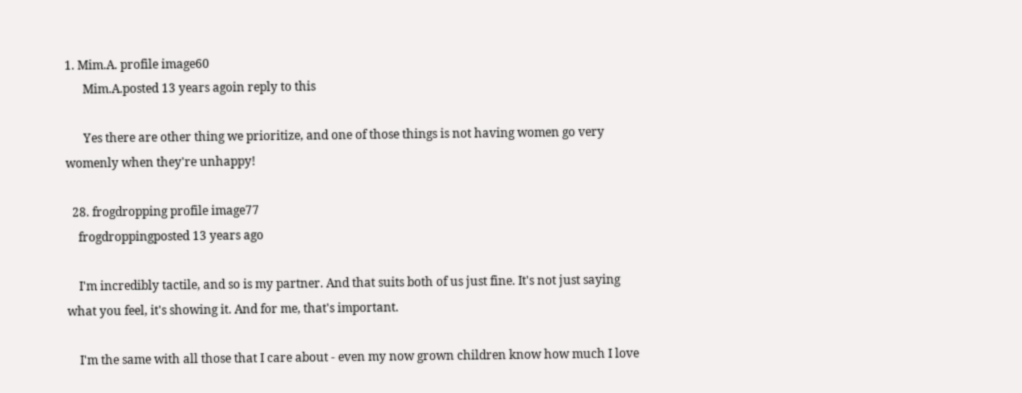1. Mim.A. profile image60
      Mim.A.posted 13 years agoin reply to this

      Yes there are other thing we prioritize, and one of those things is not having women go very womenly when they're unhappy!

  28. frogdropping profile image77
    frogdroppingposted 13 years ago

    I'm incredibly tactile, and so is my partner. And that suits both of us just fine. It's not just saying what you feel, it's showing it. And for me, that's important.

    I'm the same with all those that I care about - even my now grown children know how much I love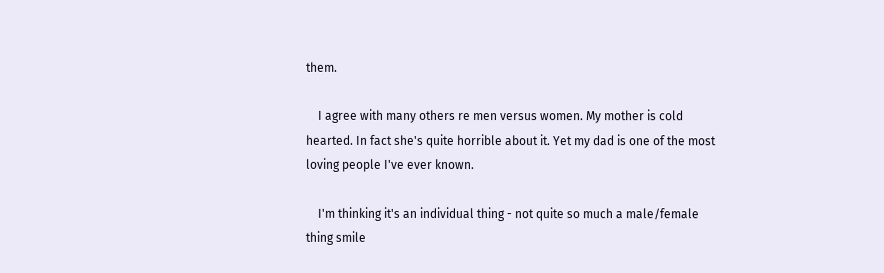them.

    I agree with many others re men versus women. My mother is cold hearted. In fact she's quite horrible about it. Yet my dad is one of the most loving people I've ever known.

    I'm thinking it's an individual thing - not quite so much a male/female thing smile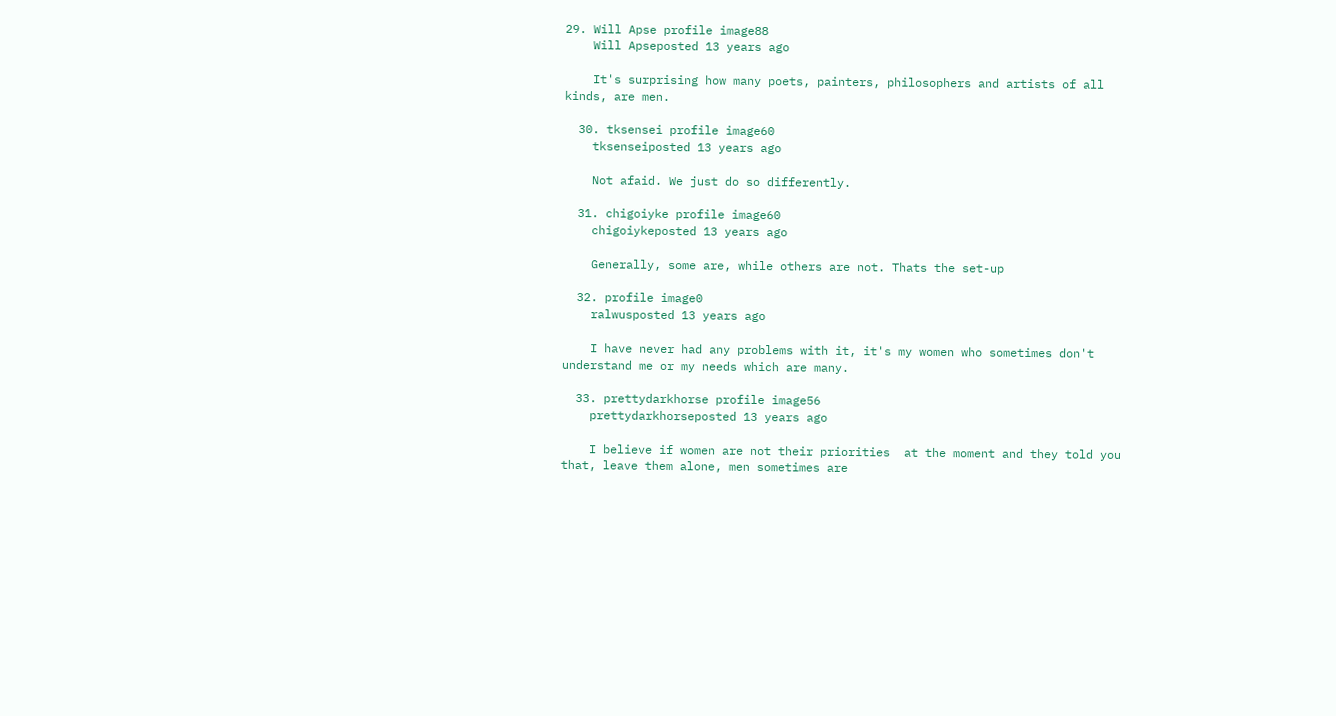29. Will Apse profile image88
    Will Apseposted 13 years ago

    It's surprising how many poets, painters, philosophers and artists of all kinds, are men.

  30. tksensei profile image60
    tksenseiposted 13 years ago

    Not afaid. We just do so differently.

  31. chigoiyke profile image60
    chigoiykeposted 13 years ago

    Generally, some are, while others are not. Thats the set-up

  32. profile image0
    ralwusposted 13 years ago

    I have never had any problems with it, it's my women who sometimes don't understand me or my needs which are many.

  33. prettydarkhorse profile image56
    prettydarkhorseposted 13 years ago

    I believe if women are not their priorities  at the moment and they told you that, leave them alone, men sometimes are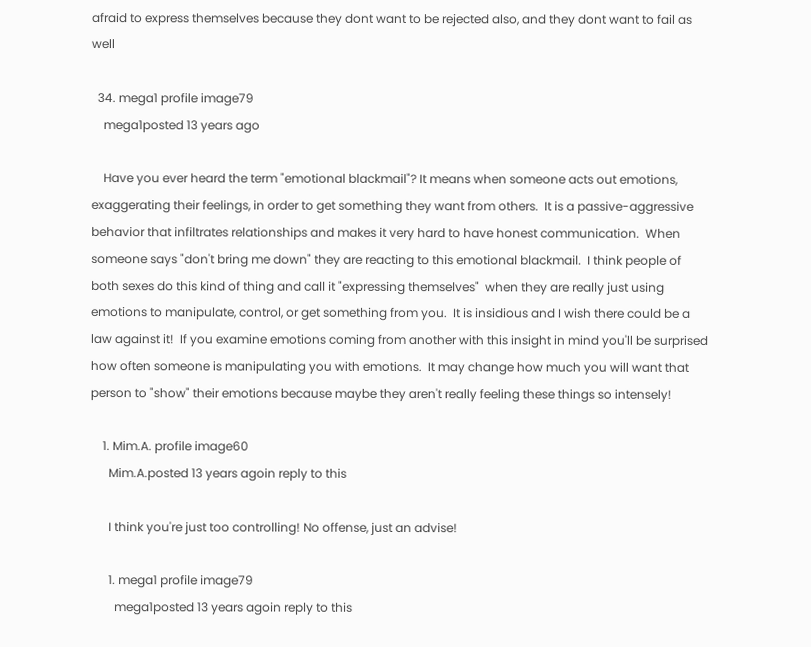afraid to express themselves because they dont want to be rejected also, and they dont want to fail as well

  34. mega1 profile image79
    mega1posted 13 years ago

    Have you ever heard the term "emotional blackmail"? It means when someone acts out emotions, exaggerating their feelings, in order to get something they want from others.  It is a passive-aggressive behavior that infiltrates relationships and makes it very hard to have honest communication.  When someone says "don't bring me down" they are reacting to this emotional blackmail.  I think people of both sexes do this kind of thing and call it "expressing themselves"  when they are really just using emotions to manipulate, control, or get something from you.  It is insidious and I wish there could be a law against it!  If you examine emotions coming from another with this insight in mind you'll be surprised how often someone is manipulating you with emotions.  It may change how much you will want that person to "show" their emotions because maybe they aren't really feeling these things so intensely!

    1. Mim.A. profile image60
      Mim.A.posted 13 years agoin reply to this

      I think you're just too controlling! No offense, just an advise!

      1. mega1 profile image79
        mega1posted 13 years agoin reply to this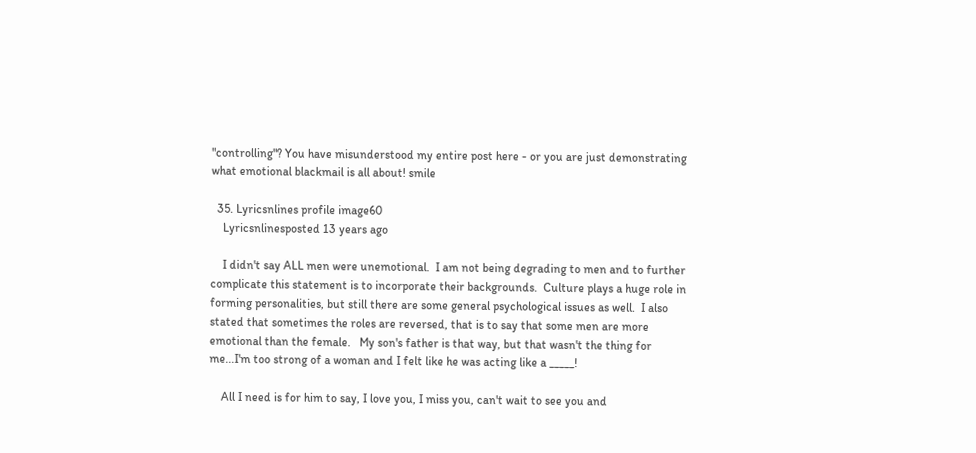"controlling"? You have misunderstood my entire post here - or you are just demonstrating what emotional blackmail is all about! smile

  35. Lyricsnlines profile image60
    Lyricsnlinesposted 13 years ago

    I didn't say ALL men were unemotional.  I am not being degrading to men and to further complicate this statement is to incorporate their backgrounds.  Culture plays a huge role in forming personalities, but still there are some general psychological issues as well.  I also stated that sometimes the roles are reversed, that is to say that some men are more emotional than the female.   My son's father is that way, but that wasn't the thing for me...I'm too strong of a woman and I felt like he was acting like a _____!

    All I need is for him to say, I love you, I miss you, can't wait to see you and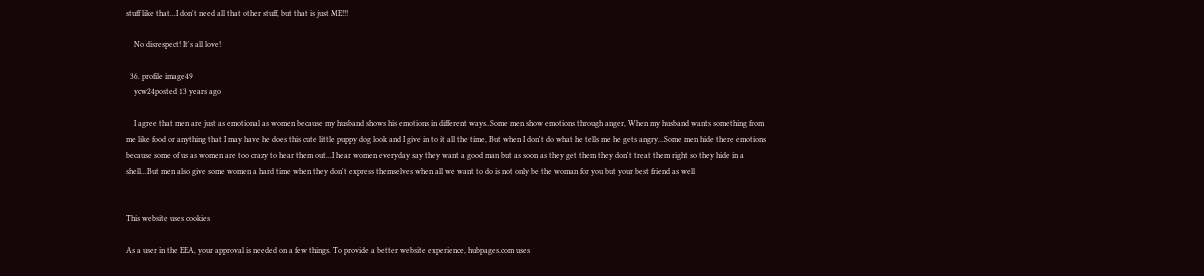stuff like that...I don't need all that other stuff, but that is just ME!!!

    No disrespect! It's all love!

  36. profile image49
    ycw24posted 13 years ago

    I agree that men are just as emotional as women because my husband shows his emotions in different ways..Some men show emotions through anger, When my husband wants something from me like food or anything that I may have he does this cute little puppy dog look and I give in to it all the time, But when I don't do what he tells me he gets angry...Some men hide there emotions because some of us as women are too crazy to hear them out...I hear women everyday say they want a good man but as soon as they get them they don't treat them right so they hide in a shell...But men also give some women a hard time when they don't express themselves when all we want to do is not only be the woman for you but your best friend as well


This website uses cookies

As a user in the EEA, your approval is needed on a few things. To provide a better website experience, hubpages.com uses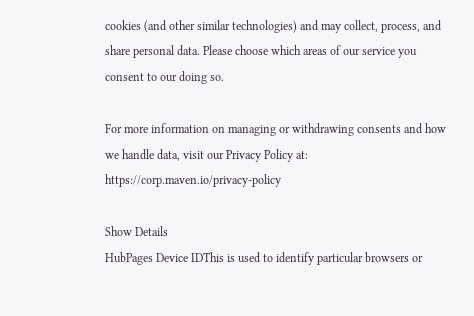cookies (and other similar technologies) and may collect, process, and share personal data. Please choose which areas of our service you consent to our doing so.

For more information on managing or withdrawing consents and how we handle data, visit our Privacy Policy at: https://corp.maven.io/privacy-policy

Show Details
HubPages Device IDThis is used to identify particular browsers or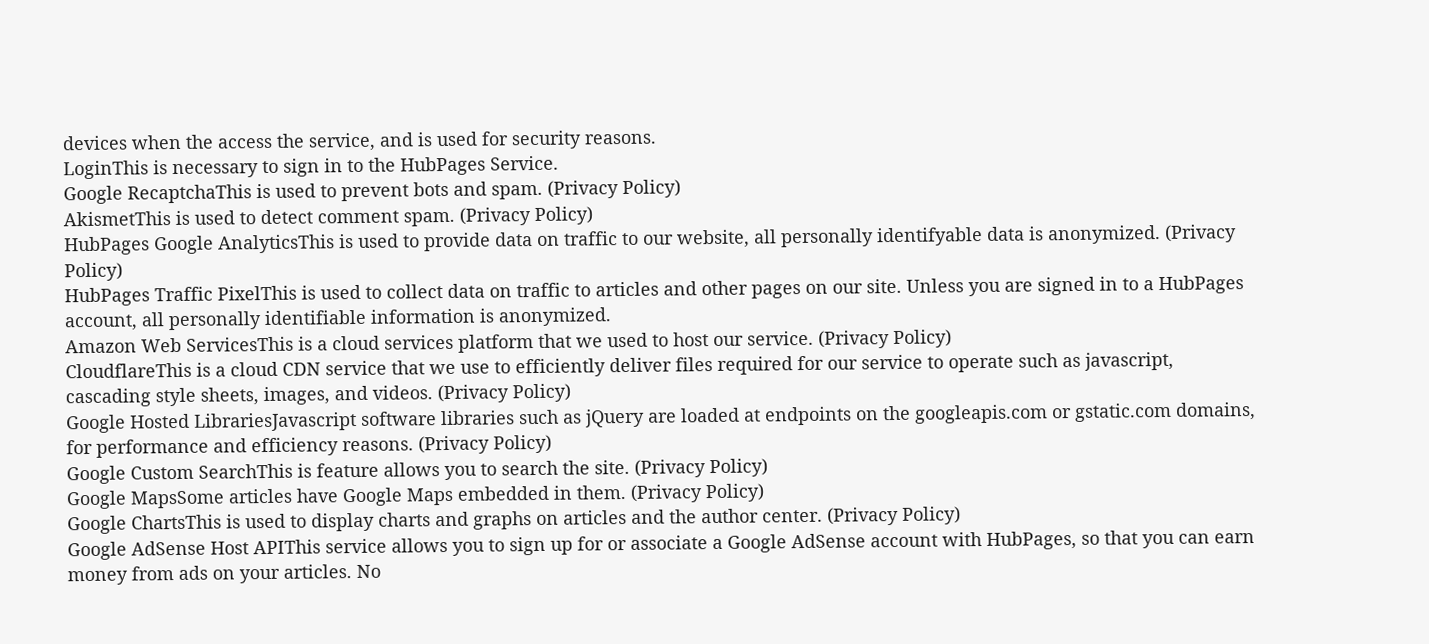devices when the access the service, and is used for security reasons.
LoginThis is necessary to sign in to the HubPages Service.
Google RecaptchaThis is used to prevent bots and spam. (Privacy Policy)
AkismetThis is used to detect comment spam. (Privacy Policy)
HubPages Google AnalyticsThis is used to provide data on traffic to our website, all personally identifyable data is anonymized. (Privacy Policy)
HubPages Traffic PixelThis is used to collect data on traffic to articles and other pages on our site. Unless you are signed in to a HubPages account, all personally identifiable information is anonymized.
Amazon Web ServicesThis is a cloud services platform that we used to host our service. (Privacy Policy)
CloudflareThis is a cloud CDN service that we use to efficiently deliver files required for our service to operate such as javascript, cascading style sheets, images, and videos. (Privacy Policy)
Google Hosted LibrariesJavascript software libraries such as jQuery are loaded at endpoints on the googleapis.com or gstatic.com domains, for performance and efficiency reasons. (Privacy Policy)
Google Custom SearchThis is feature allows you to search the site. (Privacy Policy)
Google MapsSome articles have Google Maps embedded in them. (Privacy Policy)
Google ChartsThis is used to display charts and graphs on articles and the author center. (Privacy Policy)
Google AdSense Host APIThis service allows you to sign up for or associate a Google AdSense account with HubPages, so that you can earn money from ads on your articles. No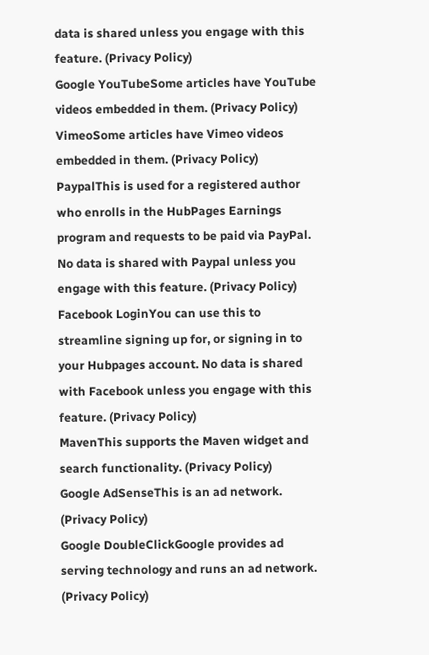data is shared unless you engage with this feature. (Privacy Policy)
Google YouTubeSome articles have YouTube videos embedded in them. (Privacy Policy)
VimeoSome articles have Vimeo videos embedded in them. (Privacy Policy)
PaypalThis is used for a registered author who enrolls in the HubPages Earnings program and requests to be paid via PayPal. No data is shared with Paypal unless you engage with this feature. (Privacy Policy)
Facebook LoginYou can use this to streamline signing up for, or signing in to your Hubpages account. No data is shared with Facebook unless you engage with this feature. (Privacy Policy)
MavenThis supports the Maven widget and search functionality. (Privacy Policy)
Google AdSenseThis is an ad network. (Privacy Policy)
Google DoubleClickGoogle provides ad serving technology and runs an ad network. (Privacy Policy)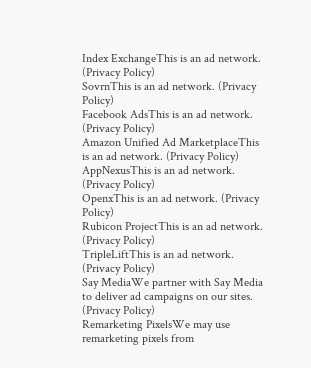Index ExchangeThis is an ad network. (Privacy Policy)
SovrnThis is an ad network. (Privacy Policy)
Facebook AdsThis is an ad network. (Privacy Policy)
Amazon Unified Ad MarketplaceThis is an ad network. (Privacy Policy)
AppNexusThis is an ad network. (Privacy Policy)
OpenxThis is an ad network. (Privacy Policy)
Rubicon ProjectThis is an ad network. (Privacy Policy)
TripleLiftThis is an ad network. (Privacy Policy)
Say MediaWe partner with Say Media to deliver ad campaigns on our sites. (Privacy Policy)
Remarketing PixelsWe may use remarketing pixels from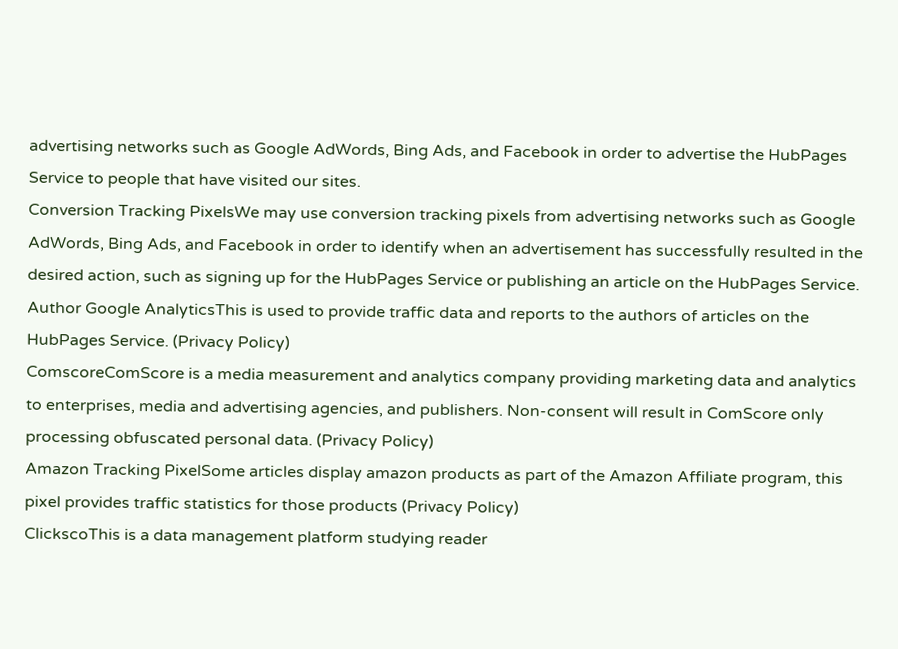advertising networks such as Google AdWords, Bing Ads, and Facebook in order to advertise the HubPages Service to people that have visited our sites.
Conversion Tracking PixelsWe may use conversion tracking pixels from advertising networks such as Google AdWords, Bing Ads, and Facebook in order to identify when an advertisement has successfully resulted in the desired action, such as signing up for the HubPages Service or publishing an article on the HubPages Service.
Author Google AnalyticsThis is used to provide traffic data and reports to the authors of articles on the HubPages Service. (Privacy Policy)
ComscoreComScore is a media measurement and analytics company providing marketing data and analytics to enterprises, media and advertising agencies, and publishers. Non-consent will result in ComScore only processing obfuscated personal data. (Privacy Policy)
Amazon Tracking PixelSome articles display amazon products as part of the Amazon Affiliate program, this pixel provides traffic statistics for those products (Privacy Policy)
ClickscoThis is a data management platform studying reader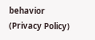behavior (Privacy Policy)